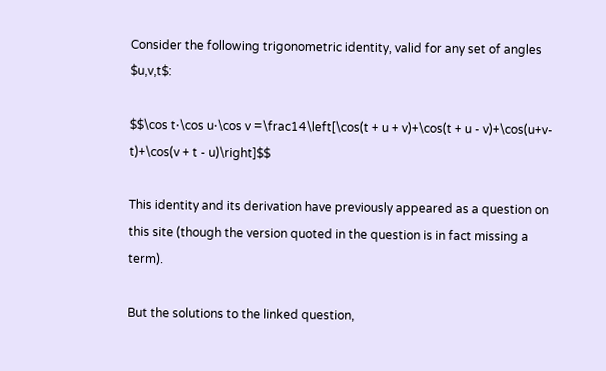Consider the following trigonometric identity, valid for any set of angles $u,v,t$:

$$\cos t⋅\cos u⋅\cos v =\frac14\left[\cos(t + u + v)+\cos(t + u - v)+\cos(u+v-t)+\cos(v + t - u)\right]$$

This identity and its derivation have previously appeared as a question on this site (though the version quoted in the question is in fact missing a term).

But the solutions to the linked question,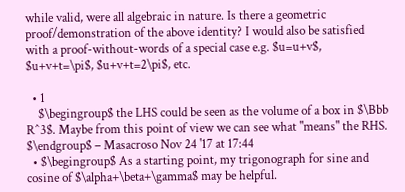while valid, were all algebraic in nature. Is there a geometric proof/demonstration of the above identity? I would also be satisfied with a proof-without-words of a special case e.g. $u=u+v$, $u+v+t=\pi$, $u+v+t=2\pi$, etc.

  • 1
    $\begingroup$ the LHS could be seen as the volume of a box in $\Bbb R^3$. Maybe from this point of view we can see what "means" the RHS. $\endgroup$ – Masacroso Nov 24 '17 at 17:44
  • $\begingroup$ As a starting point, my trigonograph for sine and cosine of $\alpha+\beta+\gamma$ may be helpful.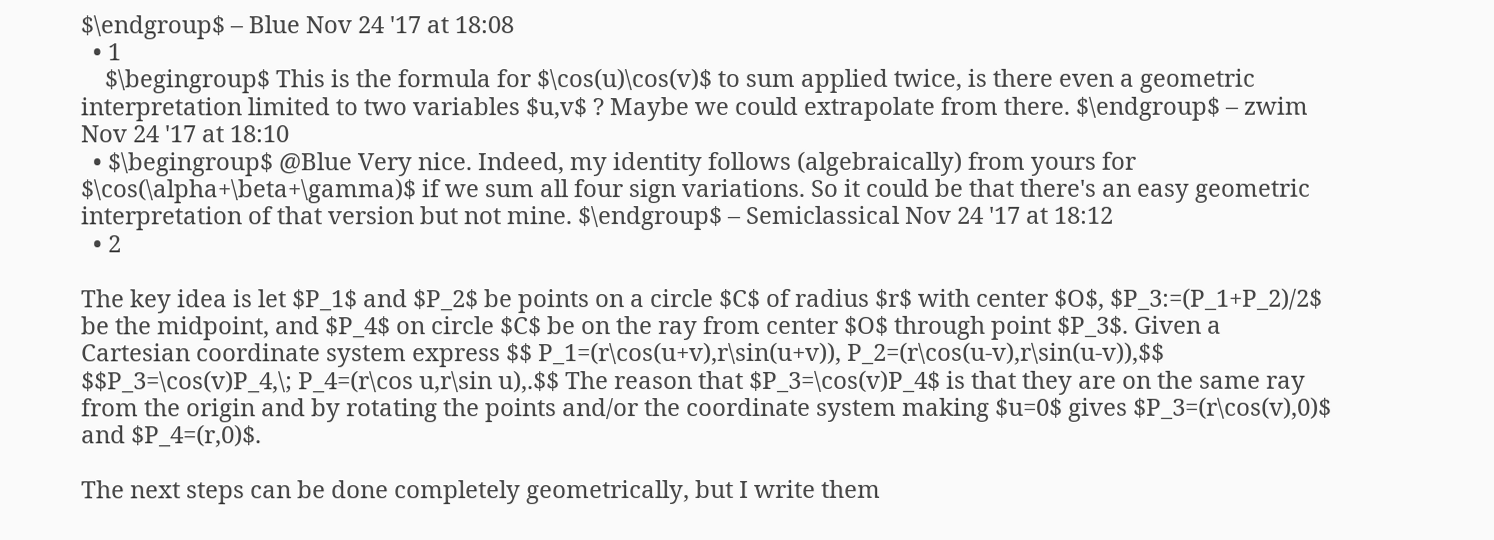$\endgroup$ – Blue Nov 24 '17 at 18:08
  • 1
    $\begingroup$ This is the formula for $\cos(u)\cos(v)$ to sum applied twice, is there even a geometric interpretation limited to two variables $u,v$ ? Maybe we could extrapolate from there. $\endgroup$ – zwim Nov 24 '17 at 18:10
  • $\begingroup$ @Blue Very nice. Indeed, my identity follows (algebraically) from yours for $\cos(\alpha+\beta+\gamma)$ if we sum all four sign variations. So it could be that there's an easy geometric interpretation of that version but not mine. $\endgroup$ – Semiclassical Nov 24 '17 at 18:12
  • 2

The key idea is let $P_1$ and $P_2$ be points on a circle $C$ of radius $r$ with center $O$, $P_3:=(P_1+P_2)/2$ be the midpoint, and $P_4$ on circle $C$ be on the ray from center $O$ through point $P_3$. Given a Cartesian coordinate system express $$ P_1=(r\cos(u+v),r\sin(u+v)), P_2=(r\cos(u-v),r\sin(u-v)),$$ $$P_3=\cos(v)P_4,\; P_4=(r\cos u,r\sin u),.$$ The reason that $P_3=\cos(v)P_4$ is that they are on the same ray from the origin and by rotating the points and/or the coordinate system making $u=0$ gives $P_3=(r\cos(v),0)$ and $P_4=(r,0)$.

The next steps can be done completely geometrically, but I write them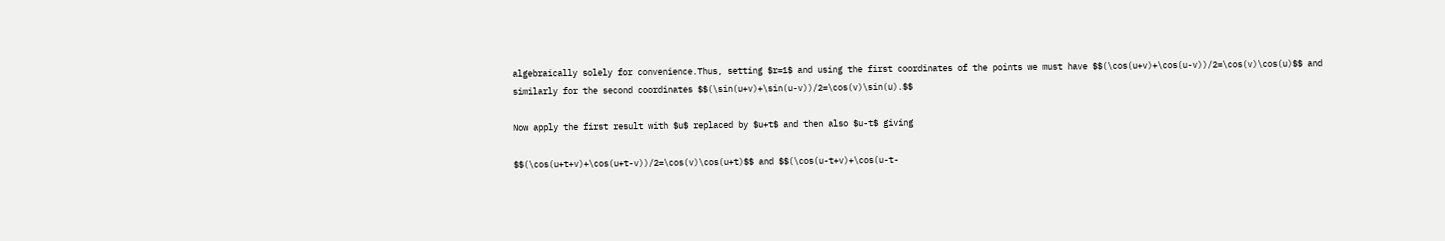algebraically solely for convenience.Thus, setting $r=1$ and using the first coordinates of the points we must have $$(\cos(u+v)+\cos(u-v))/2=\cos(v)\cos(u)$$ and similarly for the second coordinates $$(\sin(u+v)+\sin(u-v))/2=\cos(v)\sin(u).$$

Now apply the first result with $u$ replaced by $u+t$ and then also $u-t$ giving

$$(\cos(u+t+v)+\cos(u+t-v))/2=\cos(v)\cos(u+t)$$ and $$(\cos(u-t+v)+\cos(u-t-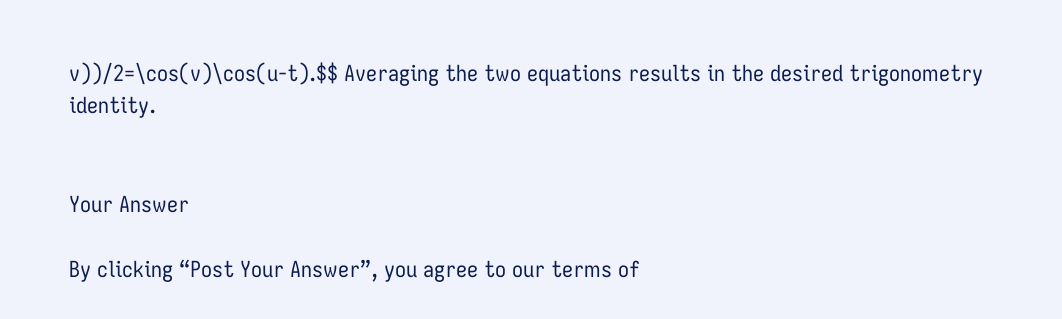v))/2=\cos(v)\cos(u-t).$$ Averaging the two equations results in the desired trigonometry identity.


Your Answer

By clicking “Post Your Answer”, you agree to our terms of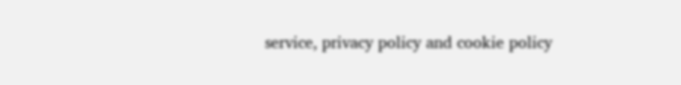service, privacy policy and cookie policy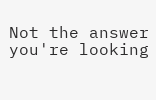Not the answer you're looking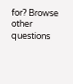for? Browse other questions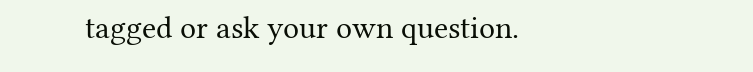tagged or ask your own question.